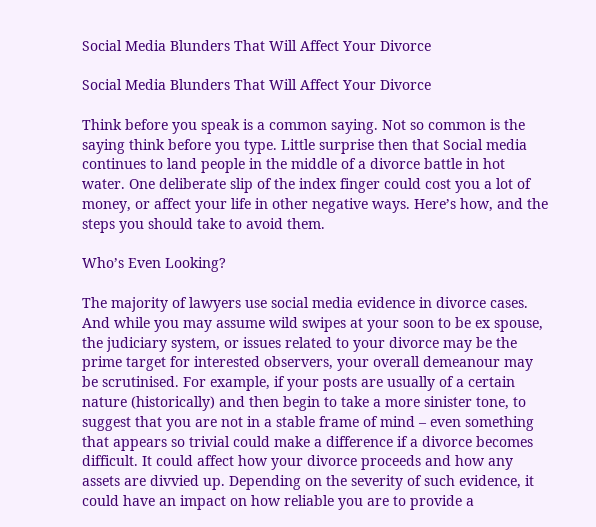Social Media Blunders That Will Affect Your Divorce

Social Media Blunders That Will Affect Your Divorce

Think before you speak is a common saying. Not so common is the saying think before you type. Little surprise then that Social media continues to land people in the middle of a divorce battle in hot water. One deliberate slip of the index finger could cost you a lot of money, or affect your life in other negative ways. Here’s how, and the steps you should take to avoid them.

Who’s Even Looking?

The majority of lawyers use social media evidence in divorce cases. And while you may assume wild swipes at your soon to be ex spouse, the judiciary system, or issues related to your divorce may be the prime target for interested observers, your overall demeanour may be scrutinised. For example, if your posts are usually of a certain nature (historically) and then begin to take a more sinister tone, to suggest that you are not in a stable frame of mind – even something that appears so trivial could make a difference if a divorce becomes difficult. It could affect how your divorce proceeds and how any assets are divvied up. Depending on the severity of such evidence, it could have an impact on how reliable you are to provide a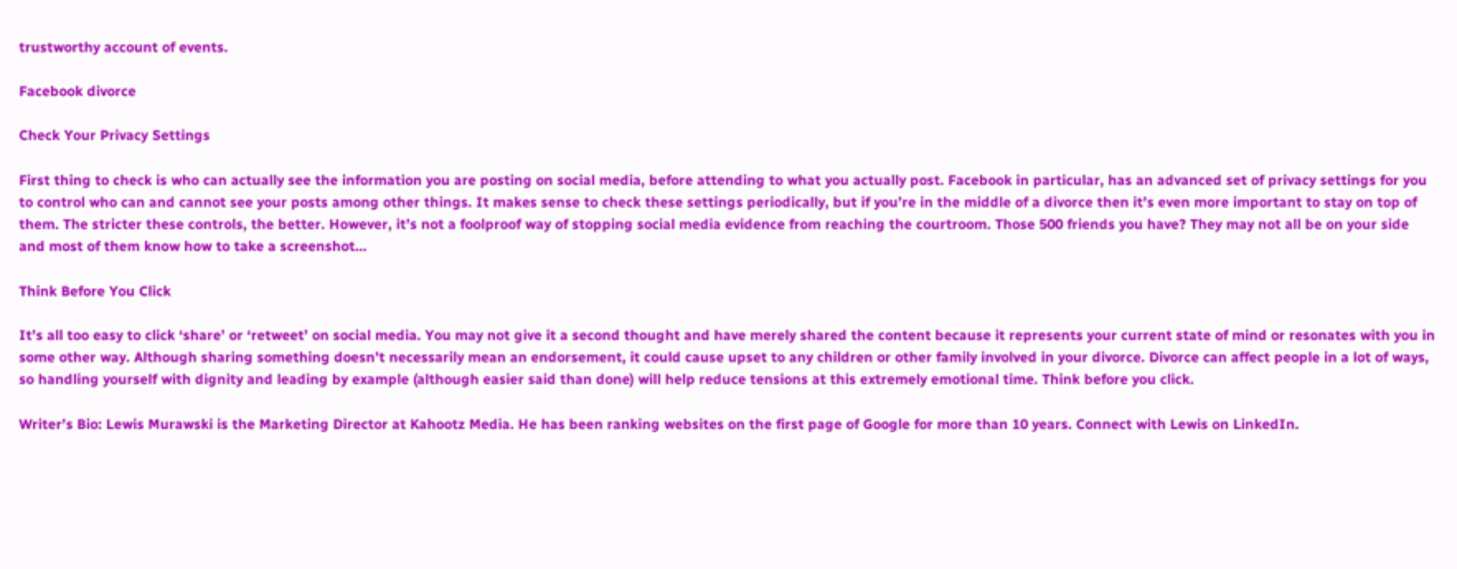trustworthy account of events.

Facebook divorce

Check Your Privacy Settings

First thing to check is who can actually see the information you are posting on social media, before attending to what you actually post. Facebook in particular, has an advanced set of privacy settings for you to control who can and cannot see your posts among other things. It makes sense to check these settings periodically, but if you’re in the middle of a divorce then it’s even more important to stay on top of them. The stricter these controls, the better. However, it’s not a foolproof way of stopping social media evidence from reaching the courtroom. Those 500 friends you have? They may not all be on your side and most of them know how to take a screenshot…

Think Before You Click

It’s all too easy to click ‘share’ or ‘retweet’ on social media. You may not give it a second thought and have merely shared the content because it represents your current state of mind or resonates with you in some other way. Although sharing something doesn’t necessarily mean an endorsement, it could cause upset to any children or other family involved in your divorce. Divorce can affect people in a lot of ways, so handling yourself with dignity and leading by example (although easier said than done) will help reduce tensions at this extremely emotional time. Think before you click.

Writer’s Bio: Lewis Murawski is the Marketing Director at Kahootz Media. He has been ranking websites on the first page of Google for more than 10 years. Connect with Lewis on LinkedIn.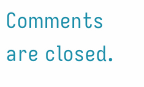Comments are closed.